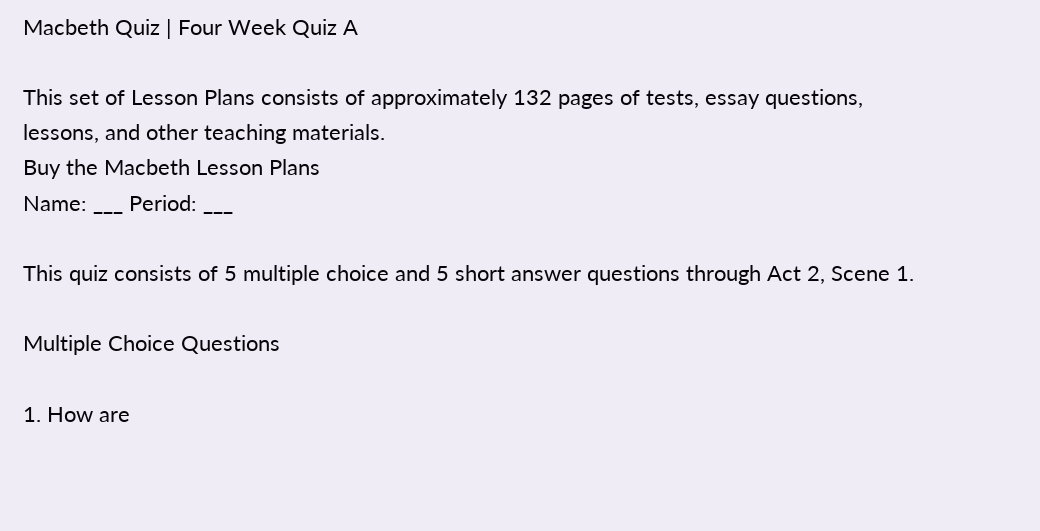Macbeth Quiz | Four Week Quiz A

This set of Lesson Plans consists of approximately 132 pages of tests, essay questions, lessons, and other teaching materials.
Buy the Macbeth Lesson Plans
Name: ___ Period: ___

This quiz consists of 5 multiple choice and 5 short answer questions through Act 2, Scene 1.

Multiple Choice Questions

1. How are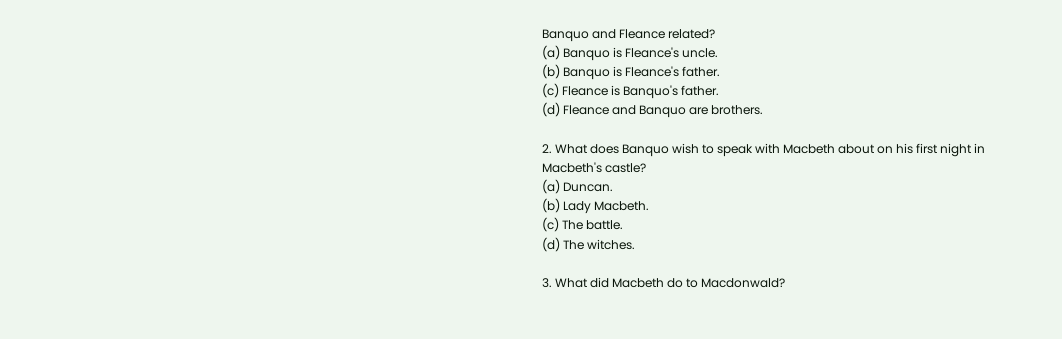Banquo and Fleance related?
(a) Banquo is Fleance's uncle.
(b) Banquo is Fleance's father.
(c) Fleance is Banquo's father.
(d) Fleance and Banquo are brothers.

2. What does Banquo wish to speak with Macbeth about on his first night in Macbeth's castle?
(a) Duncan.
(b) Lady Macbeth.
(c) The battle.
(d) The witches.

3. What did Macbeth do to Macdonwald?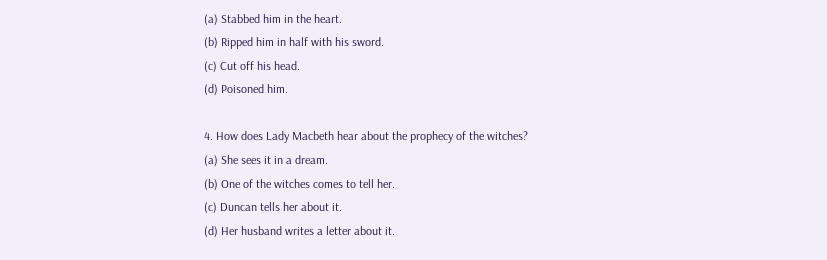(a) Stabbed him in the heart.
(b) Ripped him in half with his sword.
(c) Cut off his head.
(d) Poisoned him.

4. How does Lady Macbeth hear about the prophecy of the witches?
(a) She sees it in a dream.
(b) One of the witches comes to tell her.
(c) Duncan tells her about it.
(d) Her husband writes a letter about it.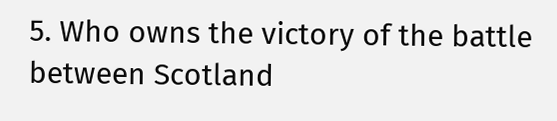5. Who owns the victory of the battle between Scotland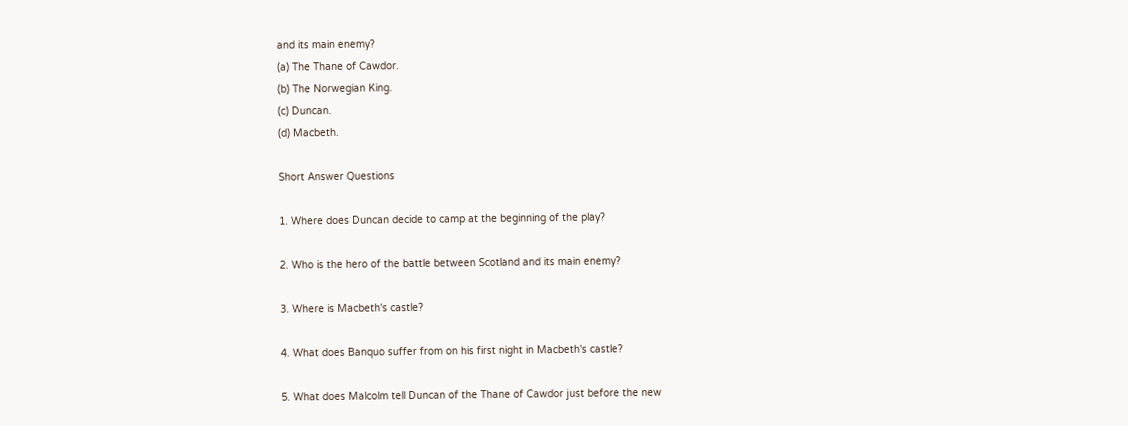and its main enemy?
(a) The Thane of Cawdor.
(b) The Norwegian King.
(c) Duncan.
(d) Macbeth.

Short Answer Questions

1. Where does Duncan decide to camp at the beginning of the play?

2. Who is the hero of the battle between Scotland and its main enemy?

3. Where is Macbeth's castle?

4. What does Banquo suffer from on his first night in Macbeth's castle?

5. What does Malcolm tell Duncan of the Thane of Cawdor just before the new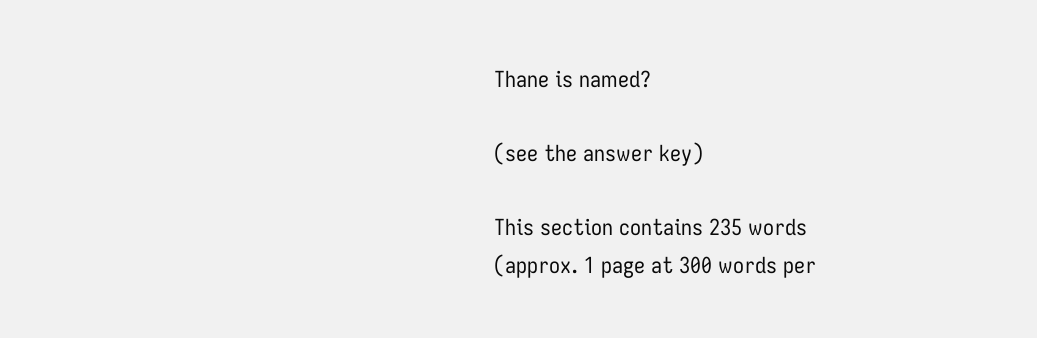Thane is named?

(see the answer key)

This section contains 235 words
(approx. 1 page at 300 words per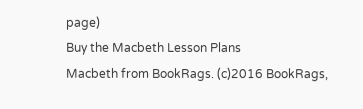page)
Buy the Macbeth Lesson Plans
Macbeth from BookRags. (c)2016 BookRags,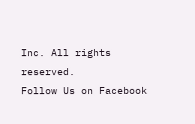Inc. All rights reserved.
Follow Us on Facebook